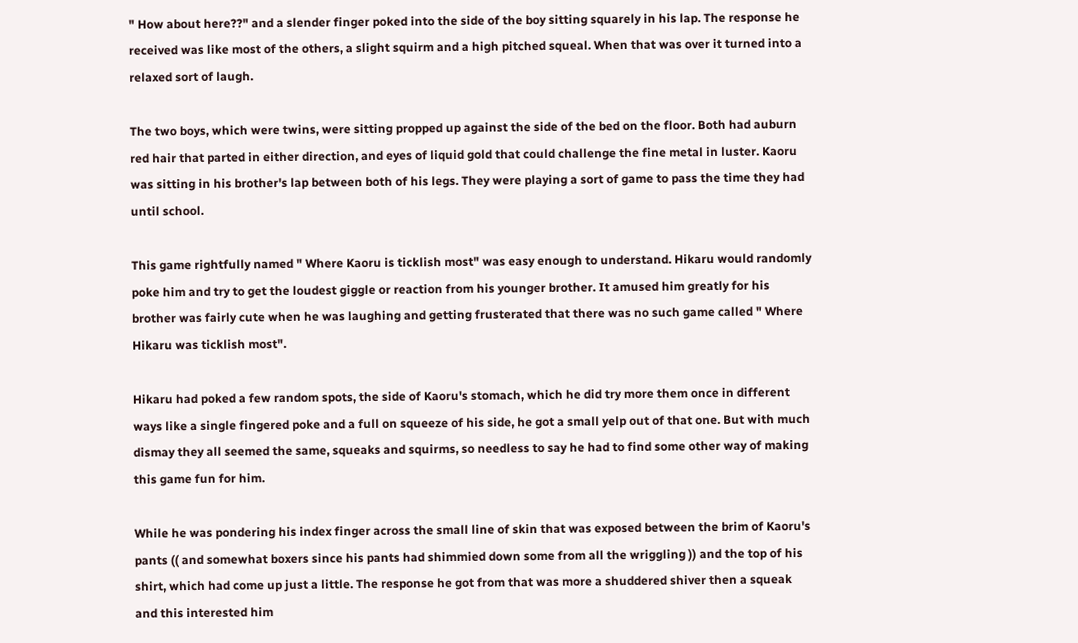" How about here??" and a slender finger poked into the side of the boy sitting squarely in his lap. The response he received was like most of the others, a slight squirm and a high pitched squeal. When that was over it turned into a relaxed sort of laugh.

The two boys, which were twins, were sitting propped up against the side of the bed on the floor. Both had auburn red hair that parted in either direction, and eyes of liquid gold that could challenge the fine metal in luster. Kaoru was sitting in his brother's lap between both of his legs. They were playing a sort of game to pass the time they had until school.

This game rightfully named " Where Kaoru is ticklish most" was easy enough to understand. Hikaru would randomly poke him and try to get the loudest giggle or reaction from his younger brother. It amused him greatly for his brother was fairly cute when he was laughing and getting frusterated that there was no such game called " Where Hikaru was ticklish most".

Hikaru had poked a few random spots, the side of Kaoru's stomach, which he did try more them once in different ways like a single fingered poke and a full on squeeze of his side, he got a small yelp out of that one. But with much dismay they all seemed the same, squeaks and squirms, so needless to say he had to find some other way of making this game fun for him.

While he was pondering his index finger across the small line of skin that was exposed between the brim of Kaoru's pants (( and somewhat boxers since his pants had shimmied down some from all the wriggling )) and the top of his shirt, which had come up just a little. The response he got from that was more a shuddered shiver then a squeak and this interested him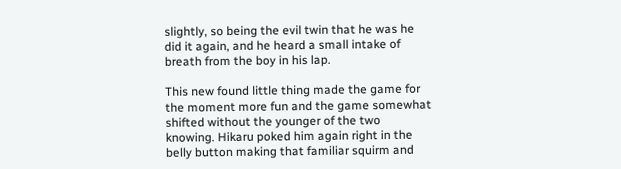slightly, so being the evil twin that he was he did it again, and he heard a small intake of breath from the boy in his lap.

This new found little thing made the game for the moment more fun and the game somewhat shifted without the younger of the two knowing. Hikaru poked him again right in the belly button making that familiar squirm and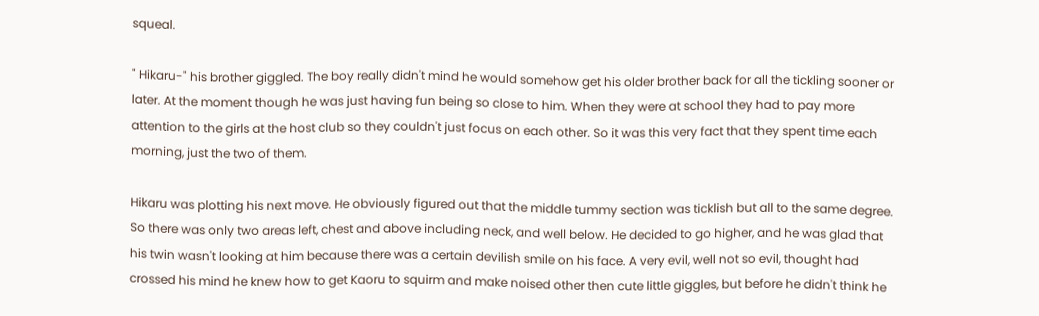squeal.

" Hikaru-" his brother giggled. The boy really didn't mind he would somehow get his older brother back for all the tickling sooner or later. At the moment though he was just having fun being so close to him. When they were at school they had to pay more attention to the girls at the host club so they couldn't just focus on each other. So it was this very fact that they spent time each morning, just the two of them.

Hikaru was plotting his next move. He obviously figured out that the middle tummy section was ticklish but all to the same degree. So there was only two areas left, chest and above including neck, and well below. He decided to go higher, and he was glad that his twin wasn't looking at him because there was a certain devilish smile on his face. A very evil, well not so evil, thought had crossed his mind he knew how to get Kaoru to squirm and make noised other then cute little giggles, but before he didn't think he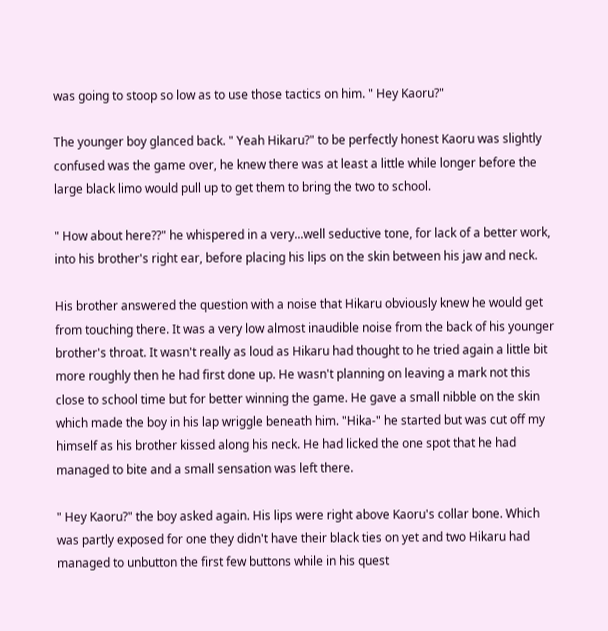was going to stoop so low as to use those tactics on him. " Hey Kaoru?"

The younger boy glanced back. " Yeah Hikaru?" to be perfectly honest Kaoru was slightly confused was the game over, he knew there was at least a little while longer before the large black limo would pull up to get them to bring the two to school.

" How about here??" he whispered in a very...well seductive tone, for lack of a better work, into his brother's right ear, before placing his lips on the skin between his jaw and neck.

His brother answered the question with a noise that Hikaru obviously knew he would get from touching there. It was a very low almost inaudible noise from the back of his younger brother's throat. It wasn't really as loud as Hikaru had thought to he tried again a little bit more roughly then he had first done up. He wasn't planning on leaving a mark not this close to school time but for better winning the game. He gave a small nibble on the skin which made the boy in his lap wriggle beneath him. "Hika-" he started but was cut off my himself as his brother kissed along his neck. He had licked the one spot that he had managed to bite and a small sensation was left there.

" Hey Kaoru?" the boy asked again. His lips were right above Kaoru's collar bone. Which was partly exposed for one they didn't have their black ties on yet and two Hikaru had managed to unbutton the first few buttons while in his quest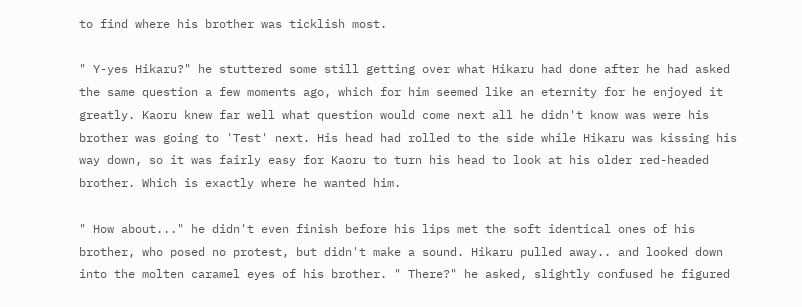to find where his brother was ticklish most.

" Y-yes Hikaru?" he stuttered some still getting over what Hikaru had done after he had asked the same question a few moments ago, which for him seemed like an eternity for he enjoyed it greatly. Kaoru knew far well what question would come next all he didn't know was were his brother was going to 'Test' next. His head had rolled to the side while Hikaru was kissing his way down, so it was fairly easy for Kaoru to turn his head to look at his older red-headed brother. Which is exactly where he wanted him.

" How about..." he didn't even finish before his lips met the soft identical ones of his brother, who posed no protest, but didn't make a sound. Hikaru pulled away.. and looked down into the molten caramel eyes of his brother. " There?" he asked, slightly confused he figured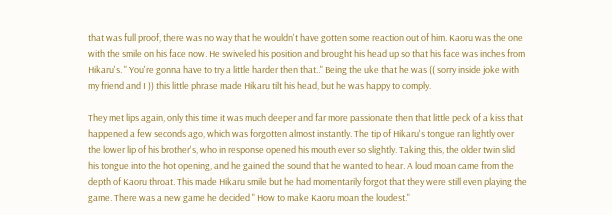that was full proof, there was no way that he wouldn't have gotten some reaction out of him. Kaoru was the one with the smile on his face now. He swiveled his position and brought his head up so that his face was inches from Hikaru's. " You're gonna have to try a little harder then that.." Being the uke that he was (( sorry inside joke with my friend and I )) this little phrase made Hikaru tilt his head, but he was happy to comply.

They met lips again, only this time it was much deeper and far more passionate then that little peck of a kiss that happened a few seconds ago, which was forgotten almost instantly. The tip of Hikaru's tongue ran lightly over the lower lip of his brother's, who in response opened his mouth ever so slightly. Taking this, the older twin slid his tongue into the hot opening, and he gained the sound that he wanted to hear. A loud moan came from the depth of Kaoru throat. This made Hikaru smile but he had momentarily forgot that they were still even playing the game. There was a new game he decided " How to make Kaoru moan the loudest."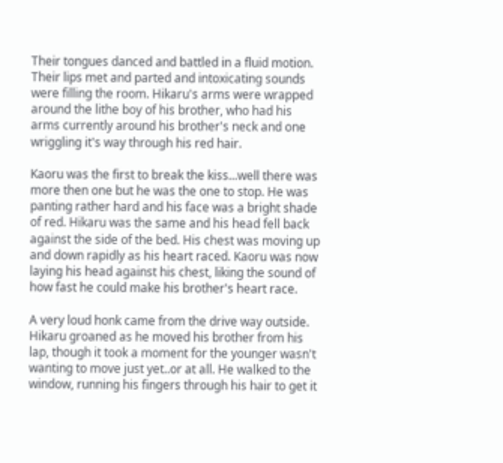Their tongues danced and battled in a fluid motion. Their lips met and parted and intoxicating sounds were filling the room. Hikaru's arms were wrapped around the lithe boy of his brother, who had his arms currently around his brother's neck and one wriggling it's way through his red hair.

Kaoru was the first to break the kiss...well there was more then one but he was the one to stop. He was panting rather hard and his face was a bright shade of red. Hikaru was the same and his head fell back against the side of the bed. His chest was moving up and down rapidly as his heart raced. Kaoru was now laying his head against his chest, liking the sound of how fast he could make his brother's heart race.

A very loud honk came from the drive way outside. Hikaru groaned as he moved his brother from his lap, though it took a moment for the younger wasn't wanting to move just yet..or at all. He walked to the window, running his fingers through his hair to get it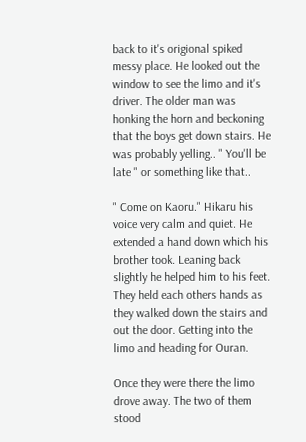back to it's origional spiked messy place. He looked out the window to see the limo and it's driver. The older man was honking the horn and beckoning that the boys get down stairs. He was probably yelling.. " You'll be late " or something like that..

" Come on Kaoru." Hikaru his voice very calm and quiet. He extended a hand down which his brother took. Leaning back slightly he helped him to his feet. They held each others hands as they walked down the stairs and out the door. Getting into the limo and heading for Ouran.

Once they were there the limo drove away. The two of them stood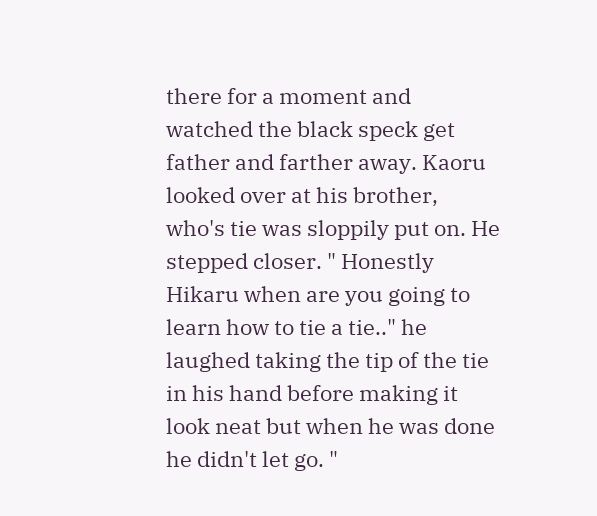there for a moment and watched the black speck get father and farther away. Kaoru looked over at his brother, who's tie was sloppily put on. He stepped closer. " Honestly Hikaru when are you going to learn how to tie a tie.." he laughed taking the tip of the tie in his hand before making it look neat but when he was done he didn't let go. "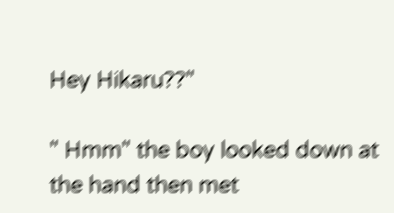Hey Hikaru??"

" Hmm" the boy looked down at the hand then met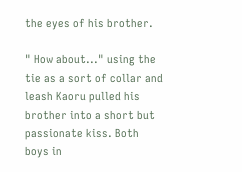the eyes of his brother.

" How about..." using the tie as a sort of collar and leash Kaoru pulled his brother into a short but passionate kiss. Both boys in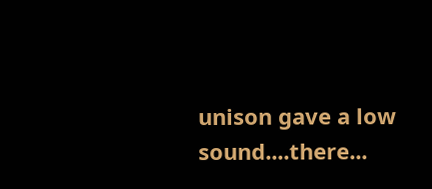unison gave a low sound....there...